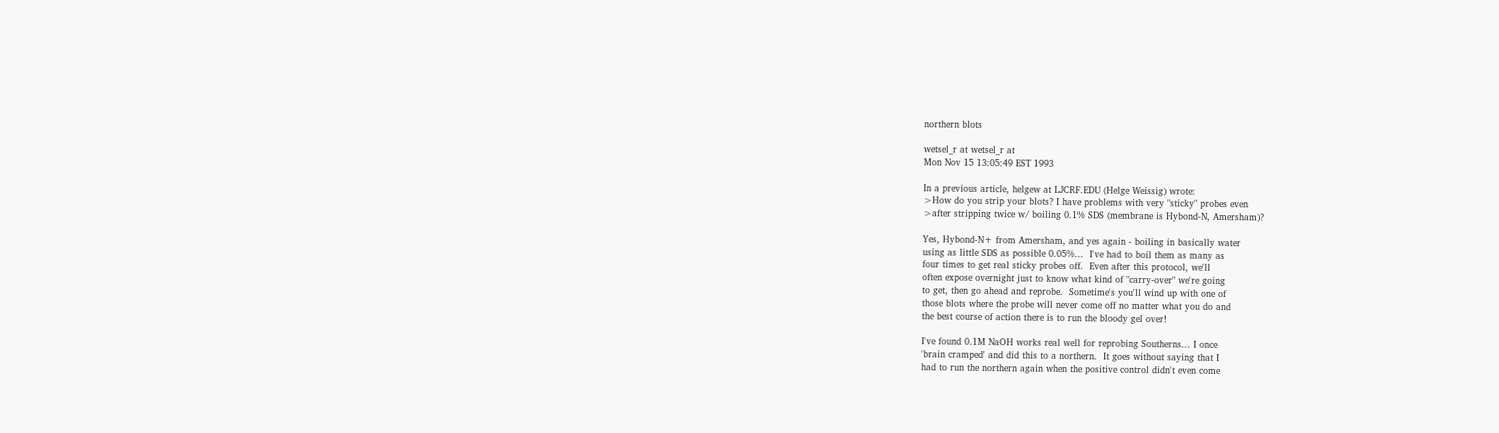northern blots

wetsel_r at wetsel_r at
Mon Nov 15 13:05:49 EST 1993

In a previous article, helgew at LJCRF.EDU (Helge Weissig) wrote:
>How do you strip your blots? I have problems with very "sticky" probes even
>after stripping twice w/ boiling 0.1% SDS (membrane is Hybond-N, Amersham)?

Yes, Hybond-N+ from Amersham, and yes again - boiling in basically water
using as little SDS as possible 0.05%...  I've had to boil them as many as
four times to get real sticky probes off.  Even after this protocol, we'll
often expose overnight just to know what kind of "carry-over" we're going
to get, then go ahead and reprobe.  Sometime's you'll wind up with one of
those blots where the probe will never come off no matter what you do and
the best course of action there is to run the bloody gel over!

I've found 0.1M NaOH works real well for reprobing Southerns... I once
'brain cramped' and did this to a northern.  It goes without saying that I
had to run the northern again when the positive control didn't even come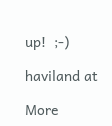up!  ;-)

haviland at

More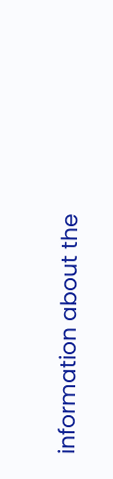information about the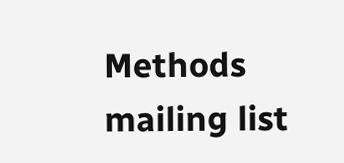Methods mailing list